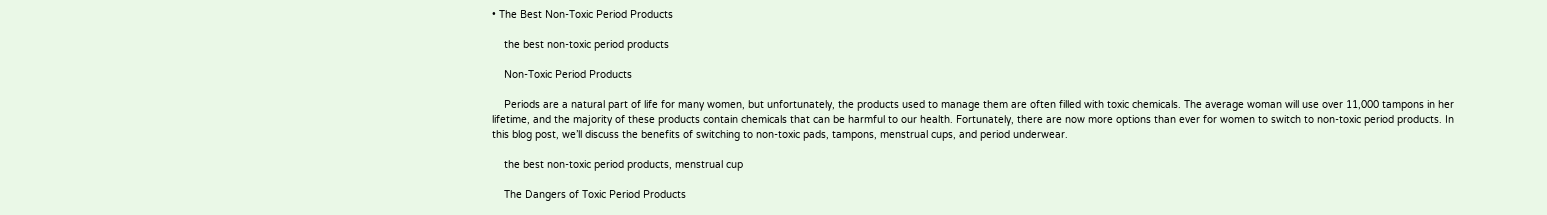• The Best Non-Toxic Period Products

    the best non-toxic period products

    Non-Toxic Period Products

    Periods are a natural part of life for many women, but unfortunately, the products used to manage them are often filled with toxic chemicals. The average woman will use over 11,000 tampons in her lifetime, and the majority of these products contain chemicals that can be harmful to our health. Fortunately, there are now more options than ever for women to switch to non-toxic period products. In this blog post, we’ll discuss the benefits of switching to non-toxic pads, tampons, menstrual cups, and period underwear.

    the best non-toxic period products, menstrual cup

    The Dangers of Toxic Period Products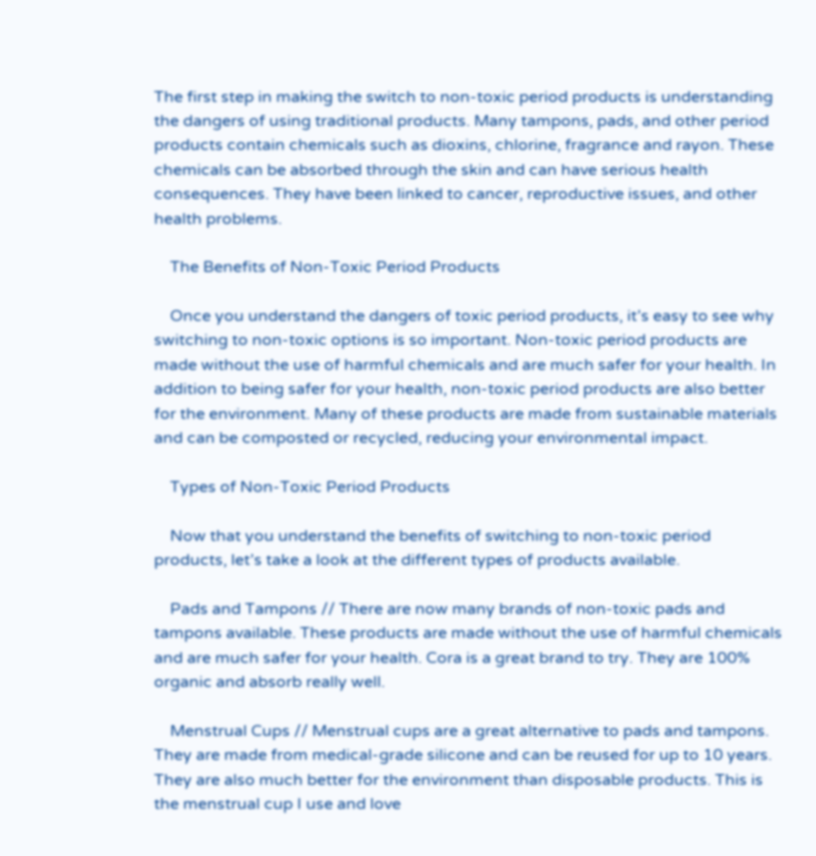The first step in making the switch to non-toxic period products is understanding the dangers of using traditional products. Many tampons, pads, and other period products contain chemicals such as dioxins, chlorine, fragrance and rayon. These chemicals can be absorbed through the skin and can have serious health consequences. They have been linked to cancer, reproductive issues, and other health problems.

    The Benefits of Non-Toxic Period Products

    Once you understand the dangers of toxic period products, it’s easy to see why switching to non-toxic options is so important. Non-toxic period products are made without the use of harmful chemicals and are much safer for your health. In addition to being safer for your health, non-toxic period products are also better for the environment. Many of these products are made from sustainable materials and can be composted or recycled, reducing your environmental impact.

    Types of Non-Toxic Period Products

    Now that you understand the benefits of switching to non-toxic period products, let’s take a look at the different types of products available.

    Pads and Tampons // There are now many brands of non-toxic pads and tampons available. These products are made without the use of harmful chemicals and are much safer for your health. Cora is a great brand to try. They are 100% organic and absorb really well.

    Menstrual Cups // Menstrual cups are a great alternative to pads and tampons. They are made from medical-grade silicone and can be reused for up to 10 years. They are also much better for the environment than disposable products. This is the menstrual cup I use and love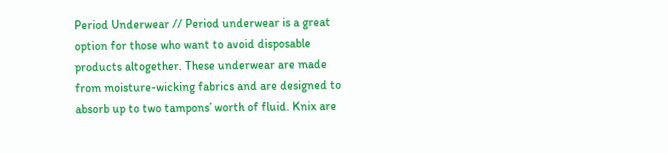Period Underwear // Period underwear is a great option for those who want to avoid disposable products altogether. These underwear are made from moisture-wicking fabrics and are designed to absorb up to two tampons’ worth of fluid. Knix are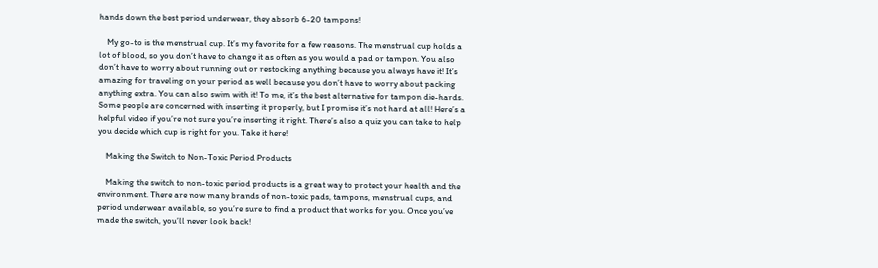hands down the best period underwear, they absorb 6-20 tampons!

    My go-to is the menstrual cup. It’s my favorite for a few reasons. The menstrual cup holds a lot of blood, so you don’t have to change it as often as you would a pad or tampon. You also don’t have to worry about running out or restocking anything because you always have it! It’s amazing for traveling on your period as well because you don’t have to worry about packing anything extra. You can also swim with it! To me, it’s the best alternative for tampon die-hards. Some people are concerned with inserting it properly, but I promise it’s not hard at all! Here’s a helpful video if you’re not sure you’re inserting it right. There’s also a quiz you can take to help you decide which cup is right for you. Take it here!

    Making the Switch to Non-Toxic Period Products

    Making the switch to non-toxic period products is a great way to protect your health and the environment. There are now many brands of non-toxic pads, tampons, menstrual cups, and period underwear available, so you’re sure to find a product that works for you. Once you’ve made the switch, you’ll never look back!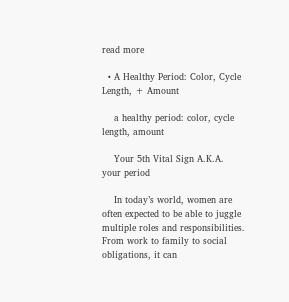read more

  • A Healthy Period: Color, Cycle Length, + Amount

    a healthy period: color, cycle length, amount

    Your 5th Vital Sign A.K.A. your period

    In today’s world, women are often expected to be able to juggle multiple roles and responsibilities. From work to family to social obligations, it can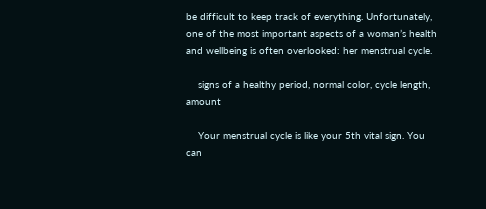be difficult to keep track of everything. Unfortunately, one of the most important aspects of a woman’s health and wellbeing is often overlooked: her menstrual cycle.

    signs of a healthy period, normal color, cycle length, amount

    Your menstrual cycle is like your 5th vital sign. You can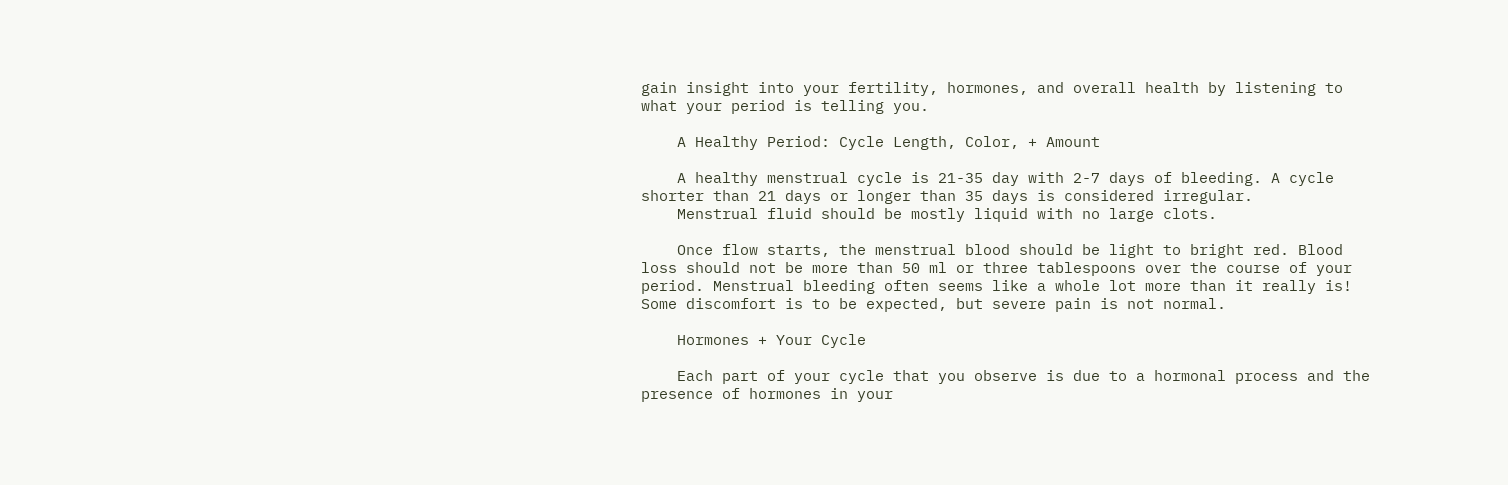gain insight into your fertility, hormones, and overall health by listening to what your period is telling you.

    A Healthy Period: Cycle Length, Color, + Amount

    A healthy menstrual cycle is 21-35 day with 2-7 days of bleeding. A cycle shorter than 21 days or longer than 35 days is considered irregular.
    Menstrual fluid should be mostly liquid with no large clots.

    Once flow starts, the menstrual blood should be light to bright red. Blood loss should not be more than 50 ml or three tablespoons over the course of your period. Menstrual bleeding often seems like a whole lot more than it really is! Some discomfort is to be expected, but severe pain is not normal.

    Hormones + Your Cycle

    Each part of your cycle that you observe is due to a hormonal process and the presence of hormones in your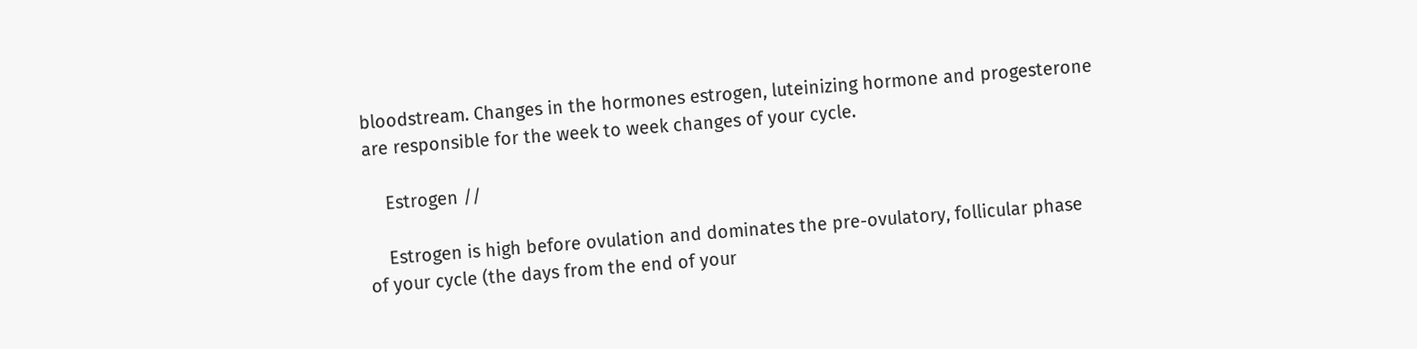bloodstream. Changes in the hormones estrogen, luteinizing hormone and progesterone are responsible for the week to week changes of your cycle.

    Estrogen //

    Estrogen is high before ovulation and dominates the pre-ovulatory, follicular phase of your cycle (the days from the end of your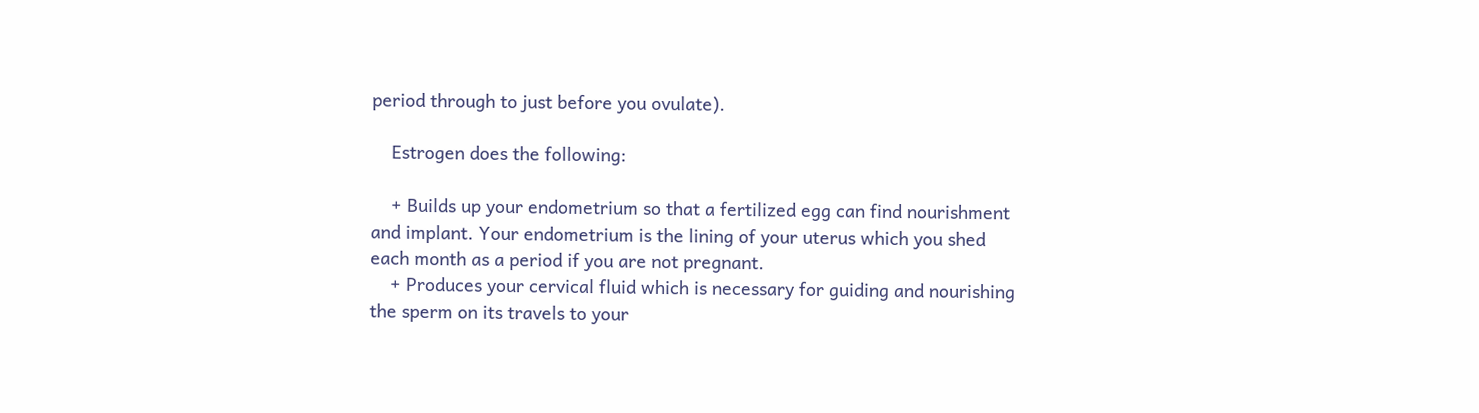period through to just before you ovulate).

    Estrogen does the following:

    + Builds up your endometrium so that a fertilized egg can find nourishment and implant. Your endometrium is the lining of your uterus which you shed each month as a period if you are not pregnant.
    + Produces your cervical fluid which is necessary for guiding and nourishing the sperm on its travels to your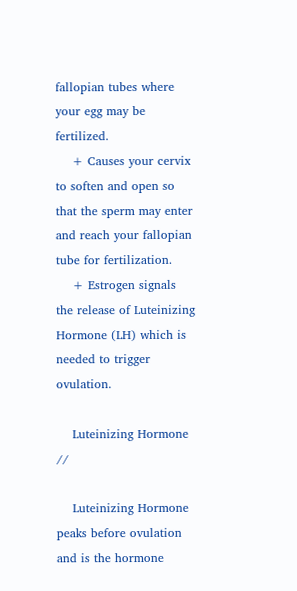fallopian tubes where your egg may be fertilized.
    + Causes your cervix to soften and open so that the sperm may enter and reach your fallopian tube for fertilization.
    + Estrogen signals the release of Luteinizing Hormone (LH) which is needed to trigger ovulation.

    Luteinizing Hormone //

    Luteinizing Hormone peaks before ovulation and is the hormone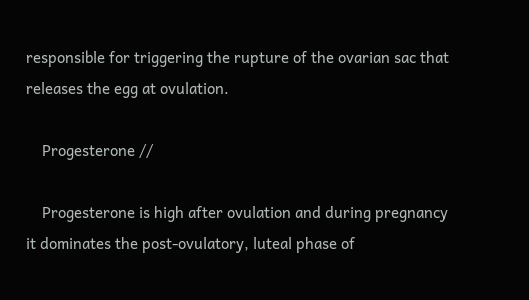responsible for triggering the rupture of the ovarian sac that releases the egg at ovulation.

    Progesterone //

    Progesterone is high after ovulation and during pregnancy it dominates the post-ovulatory, luteal phase of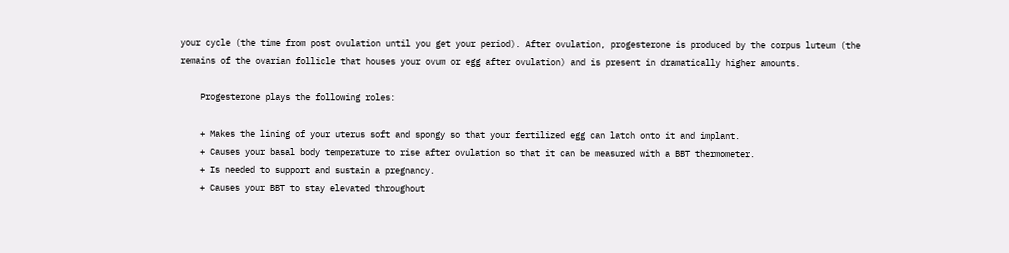your cycle (the time from post ovulation until you get your period). After ovulation, progesterone is produced by the corpus luteum (the remains of the ovarian follicle that houses your ovum or egg after ovulation) and is present in dramatically higher amounts.

    Progesterone plays the following roles:

    + Makes the lining of your uterus soft and spongy so that your fertilized egg can latch onto it and implant.
    + Causes your basal body temperature to rise after ovulation so that it can be measured with a BBT thermometer.
    + Is needed to support and sustain a pregnancy.
    + Causes your BBT to stay elevated throughout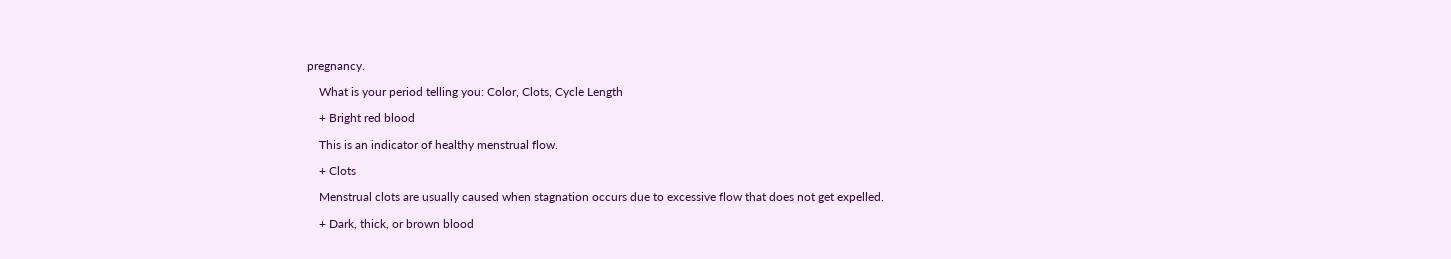pregnancy.

    What is your period telling you: Color, Clots, Cycle Length

    + Bright red blood

    This is an indicator of healthy menstrual flow.

    + Clots

    Menstrual clots are usually caused when stagnation occurs due to excessive flow that does not get expelled.

    + Dark, thick, or brown blood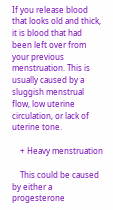If you release blood that looks old and thick, it is blood that had been left over from your previous menstruation. This is usually caused by a sluggish menstrual flow, low uterine circulation, or lack of uterine tone.

    + Heavy menstruation

    This could be caused by either a progesterone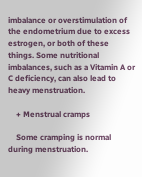imbalance or overstimulation of the endometrium due to excess estrogen, or both of these things. Some nutritional imbalances, such as a Vitamin A or C deficiency, can also lead to heavy menstruation.

    + Menstrual cramps

    Some cramping is normal during menstruation.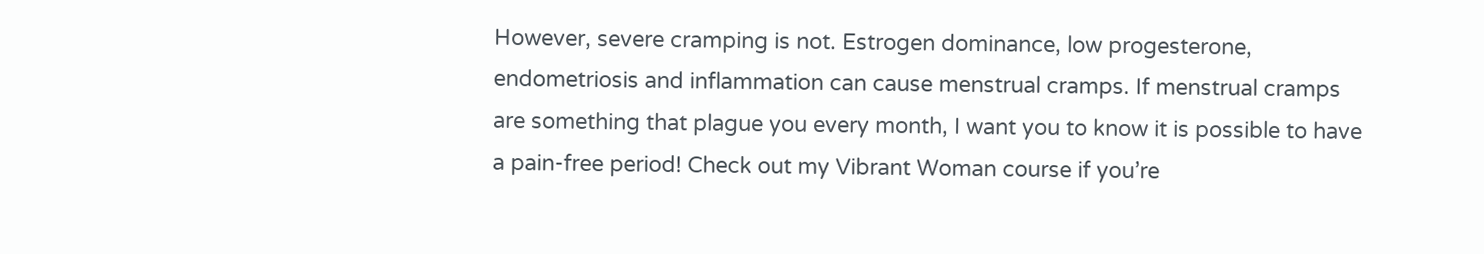However, severe cramping is not. Estrogen dominance, low progesterone, endometriosis and inflammation can cause menstrual cramps. If menstrual cramps are something that plague you every month, I want you to know it is possible to have a pain-free period! Check out my Vibrant Woman course if you’re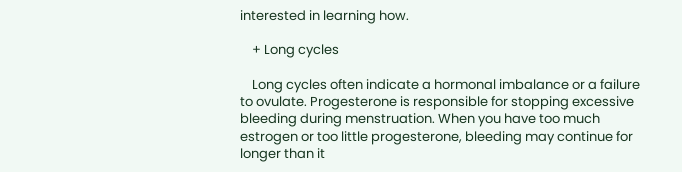interested in learning how.

    + Long cycles

    Long cycles often indicate a hormonal imbalance or a failure to ovulate. Progesterone is responsible for stopping excessive bleeding during menstruation. When you have too much estrogen or too little progesterone, bleeding may continue for longer than it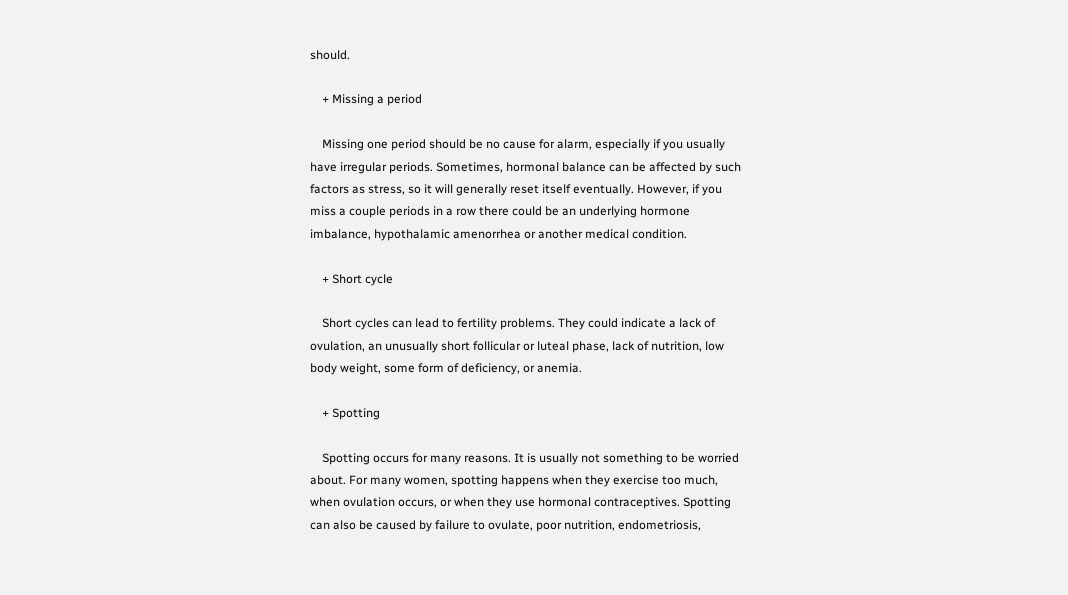should.

    + Missing a period

    Missing one period should be no cause for alarm, especially if you usually have irregular periods. Sometimes, hormonal balance can be affected by such factors as stress, so it will generally reset itself eventually. However, if you miss a couple periods in a row there could be an underlying hormone imbalance, hypothalamic amenorrhea or another medical condition.

    + Short cycle

    Short cycles can lead to fertility problems. They could indicate a lack of ovulation, an unusually short follicular or luteal phase, lack of nutrition, low body weight, some form of deficiency, or anemia.

    + Spotting

    Spotting occurs for many reasons. It is usually not something to be worried about. For many women, spotting happens when they exercise too much, when ovulation occurs, or when they use hormonal contraceptives. Spotting can also be caused by failure to ovulate, poor nutrition, endometriosis,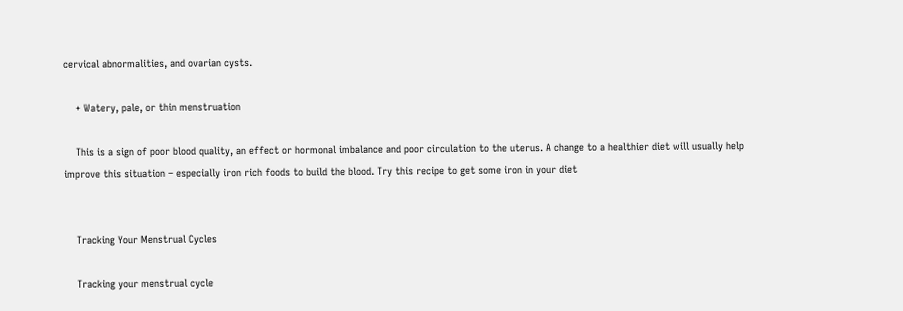cervical abnormalities, and ovarian cysts.

    + Watery, pale, or thin menstruation

    This is a sign of poor blood quality, an effect or hormonal imbalance and poor circulation to the uterus. A change to a healthier diet will usually help improve this situation – especially iron rich foods to build the blood. Try this recipe to get some iron in your diet


    Tracking Your Menstrual Cycles

    Tracking your menstrual cycle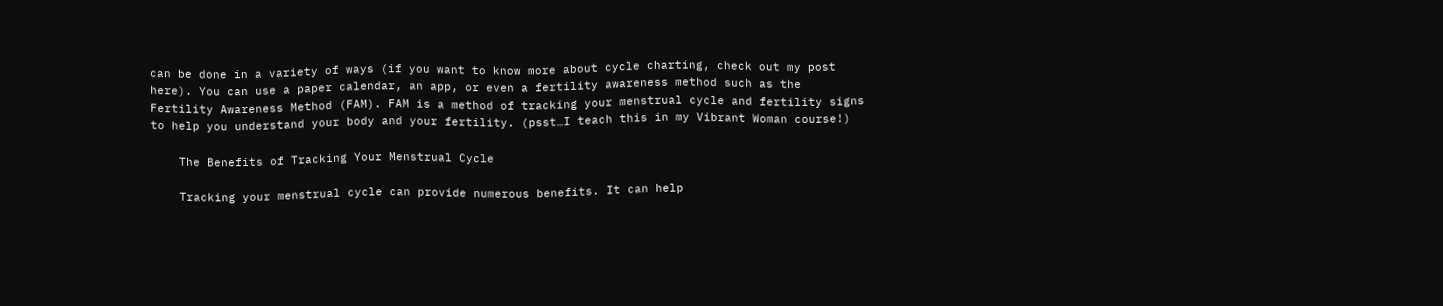can be done in a variety of ways (if you want to know more about cycle charting, check out my post here). You can use a paper calendar, an app, or even a fertility awareness method such as the Fertility Awareness Method (FAM). FAM is a method of tracking your menstrual cycle and fertility signs to help you understand your body and your fertility. (psst…I teach this in my Vibrant Woman course!)

    The Benefits of Tracking Your Menstrual Cycle

    Tracking your menstrual cycle can provide numerous benefits. It can help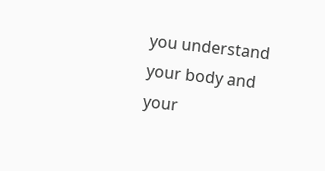you understand your body and your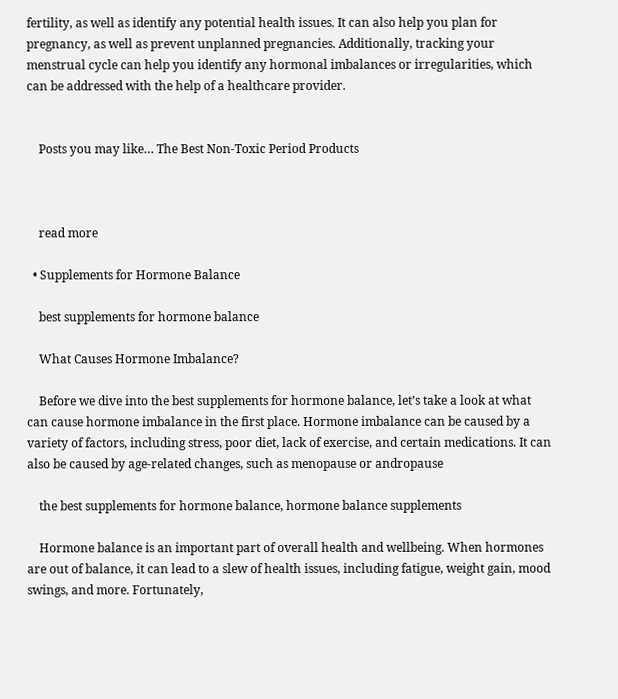fertility, as well as identify any potential health issues. It can also help you plan for pregnancy, as well as prevent unplanned pregnancies. Additionally, tracking your menstrual cycle can help you identify any hormonal imbalances or irregularities, which can be addressed with the help of a healthcare provider.


    Posts you may like… The Best Non-Toxic Period Products



    read more

  • Supplements for Hormone Balance

    best supplements for hormone balance

    What Causes Hormone Imbalance?

    Before we dive into the best supplements for hormone balance, let’s take a look at what can cause hormone imbalance in the first place. Hormone imbalance can be caused by a variety of factors, including stress, poor diet, lack of exercise, and certain medications. It can also be caused by age-related changes, such as menopause or andropause

    the best supplements for hormone balance, hormone balance supplements

    Hormone balance is an important part of overall health and wellbeing. When hormones are out of balance, it can lead to a slew of health issues, including fatigue, weight gain, mood swings, and more. Fortunately,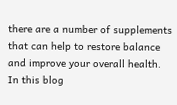there are a number of supplements that can help to restore balance and improve your overall health. In this blog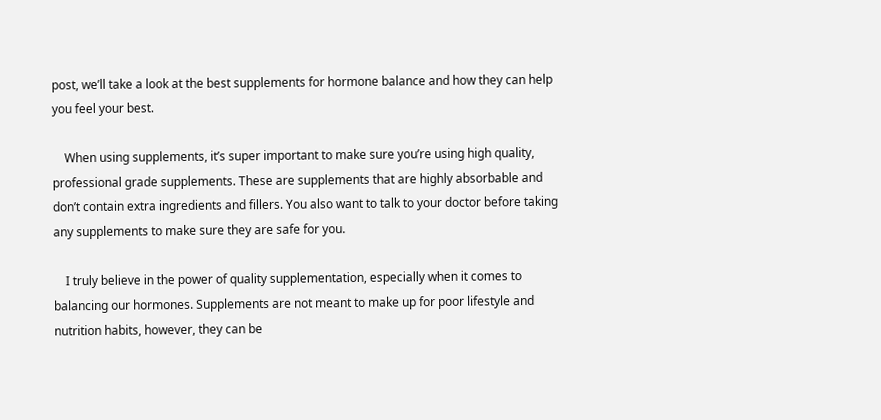post, we’ll take a look at the best supplements for hormone balance and how they can help you feel your best.

    When using supplements, it’s super important to make sure you’re using high quality, professional grade supplements. These are supplements that are highly absorbable and don’t contain extra ingredients and fillers. You also want to talk to your doctor before taking any supplements to make sure they are safe for you.

    I truly believe in the power of quality supplementation, especially when it comes to balancing our hormones. Supplements are not meant to make up for poor lifestyle and nutrition habits, however, they can be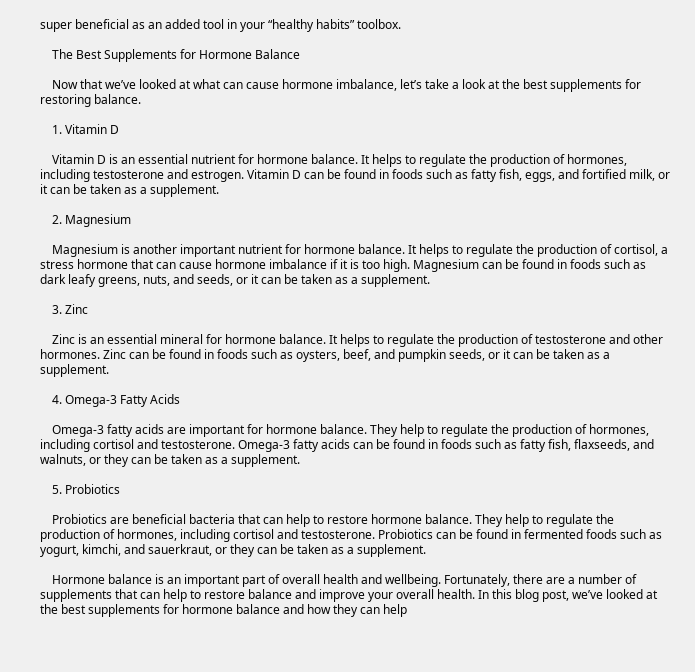super beneficial as an added tool in your “healthy habits” toolbox.

    The Best Supplements for Hormone Balance

    Now that we’ve looked at what can cause hormone imbalance, let’s take a look at the best supplements for restoring balance.

    1. Vitamin D

    Vitamin D is an essential nutrient for hormone balance. It helps to regulate the production of hormones, including testosterone and estrogen. Vitamin D can be found in foods such as fatty fish, eggs, and fortified milk, or it can be taken as a supplement.

    2. Magnesium

    Magnesium is another important nutrient for hormone balance. It helps to regulate the production of cortisol, a stress hormone that can cause hormone imbalance if it is too high. Magnesium can be found in foods such as dark leafy greens, nuts, and seeds, or it can be taken as a supplement.

    3. Zinc

    Zinc is an essential mineral for hormone balance. It helps to regulate the production of testosterone and other hormones. Zinc can be found in foods such as oysters, beef, and pumpkin seeds, or it can be taken as a supplement.

    4. Omega-3 Fatty Acids

    Omega-3 fatty acids are important for hormone balance. They help to regulate the production of hormones, including cortisol and testosterone. Omega-3 fatty acids can be found in foods such as fatty fish, flaxseeds, and walnuts, or they can be taken as a supplement.

    5. Probiotics

    Probiotics are beneficial bacteria that can help to restore hormone balance. They help to regulate the production of hormones, including cortisol and testosterone. Probiotics can be found in fermented foods such as yogurt, kimchi, and sauerkraut, or they can be taken as a supplement.

    Hormone balance is an important part of overall health and wellbeing. Fortunately, there are a number of supplements that can help to restore balance and improve your overall health. In this blog post, we’ve looked at the best supplements for hormone balance and how they can help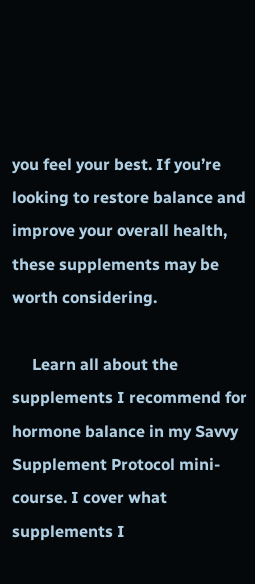you feel your best. If you’re looking to restore balance and improve your overall health, these supplements may be worth considering.

     Learn all about the supplements I recommend for hormone balance in my Savvy Supplement Protocol mini-course. I cover what supplements I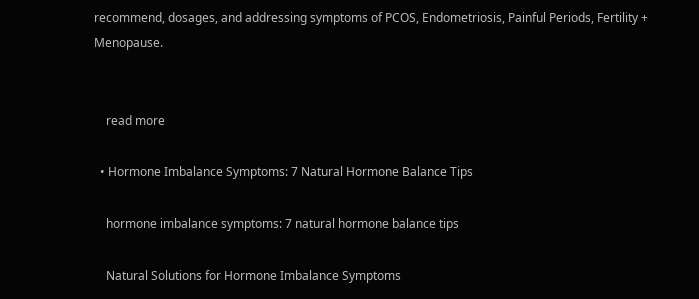recommend, dosages, and addressing symptoms of PCOS, Endometriosis, Painful Periods, Fertility + Menopause.


    read more

  • Hormone Imbalance Symptoms: 7 Natural Hormone Balance Tips

    hormone imbalance symptoms: 7 natural hormone balance tips

    Natural Solutions for Hormone Imbalance Symptoms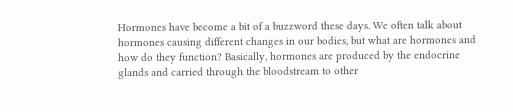Hormones have become a bit of a buzzword these days. We often talk about hormones causing different changes in our bodies, but what are hormones and how do they function? Basically, hormones are produced by the endocrine glands and carried through the bloodstream to other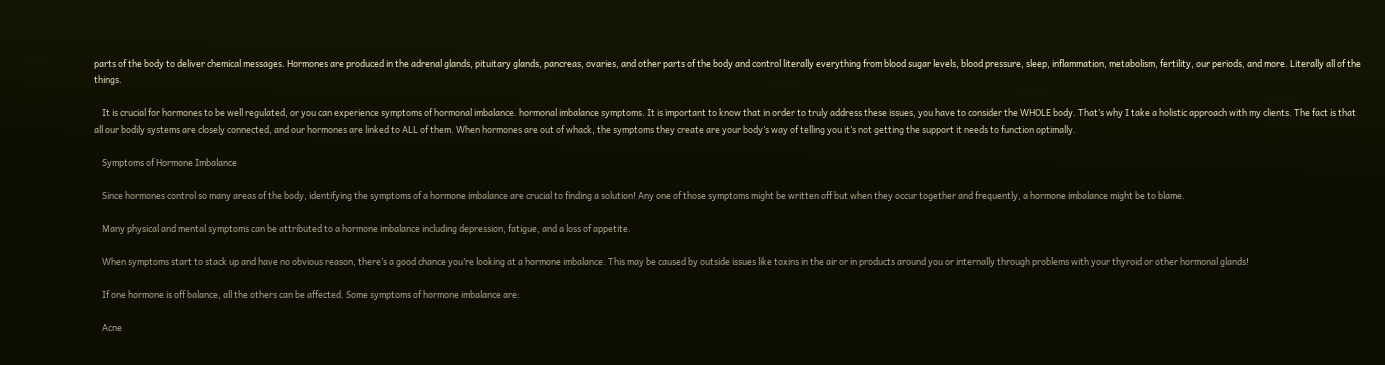parts of the body to deliver chemical messages. Hormones are produced in the adrenal glands, pituitary glands, pancreas, ovaries, and other parts of the body and control literally everything from blood sugar levels, blood pressure, sleep, inflammation, metabolism, fertility, our periods, and more. Literally all of the things.

    It is crucial for hormones to be well regulated, or you can experience symptoms of hormonal imbalance. hormonal imbalance symptoms. It is important to know that in order to truly address these issues, you have to consider the WHOLE body. That’s why I take a holistic approach with my clients. The fact is that all our bodily systems are closely connected, and our hormones are linked to ALL of them. When hormones are out of whack, the symptoms they create are your body’s way of telling you it’s not getting the support it needs to function optimally.

    Symptoms of Hormone Imbalance

    Since hormones control so many areas of the body, identifying the symptoms of a hormone imbalance are crucial to finding a solution! Any one of those symptoms might be written off but when they occur together and frequently, a hormone imbalance might be to blame.

    Many physical and mental symptoms can be attributed to a hormone imbalance including depression, fatigue, and a loss of appetite.

    When symptoms start to stack up and have no obvious reason, there’s a good chance you’re looking at a hormone imbalance. This may be caused by outside issues like toxins in the air or in products around you or internally through problems with your thyroid or other hormonal glands!

    If one hormone is off balance, all the others can be affected. Some symptoms of hormone imbalance are:

    Acne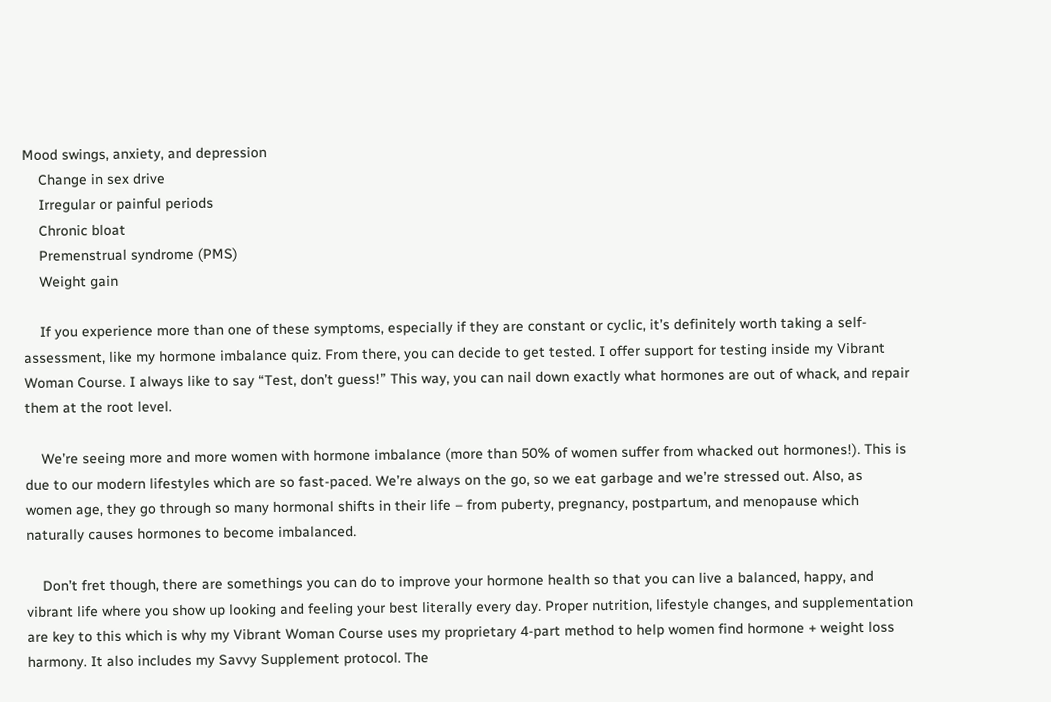Mood swings, anxiety, and depression
    Change in sex drive
    Irregular or painful periods
    Chronic bloat
    Premenstrual syndrome (PMS)
    Weight gain

    If you experience more than one of these symptoms, especially if they are constant or cyclic, it’s definitely worth taking a self-assessment, like my hormone imbalance quiz. From there, you can decide to get tested. I offer support for testing inside my Vibrant Woman Course. I always like to say “Test, don’t guess!” This way, you can nail down exactly what hormones are out of whack, and repair them at the root level.

    We’re seeing more and more women with hormone imbalance (more than 50% of women suffer from whacked out hormones!). This is due to our modern lifestyles which are so fast-paced. We’re always on the go, so we eat garbage and we’re stressed out. Also, as women age, they go through so many hormonal shifts in their life – from puberty, pregnancy, postpartum, and menopause which naturally causes hormones to become imbalanced.

    Don’t fret though, there are somethings you can do to improve your hormone health so that you can live a balanced, happy, and vibrant life where you show up looking and feeling your best literally every day. Proper nutrition, lifestyle changes, and supplementation are key to this which is why my Vibrant Woman Course uses my proprietary 4-part method to help women find hormone + weight loss harmony. It also includes my Savvy Supplement protocol. The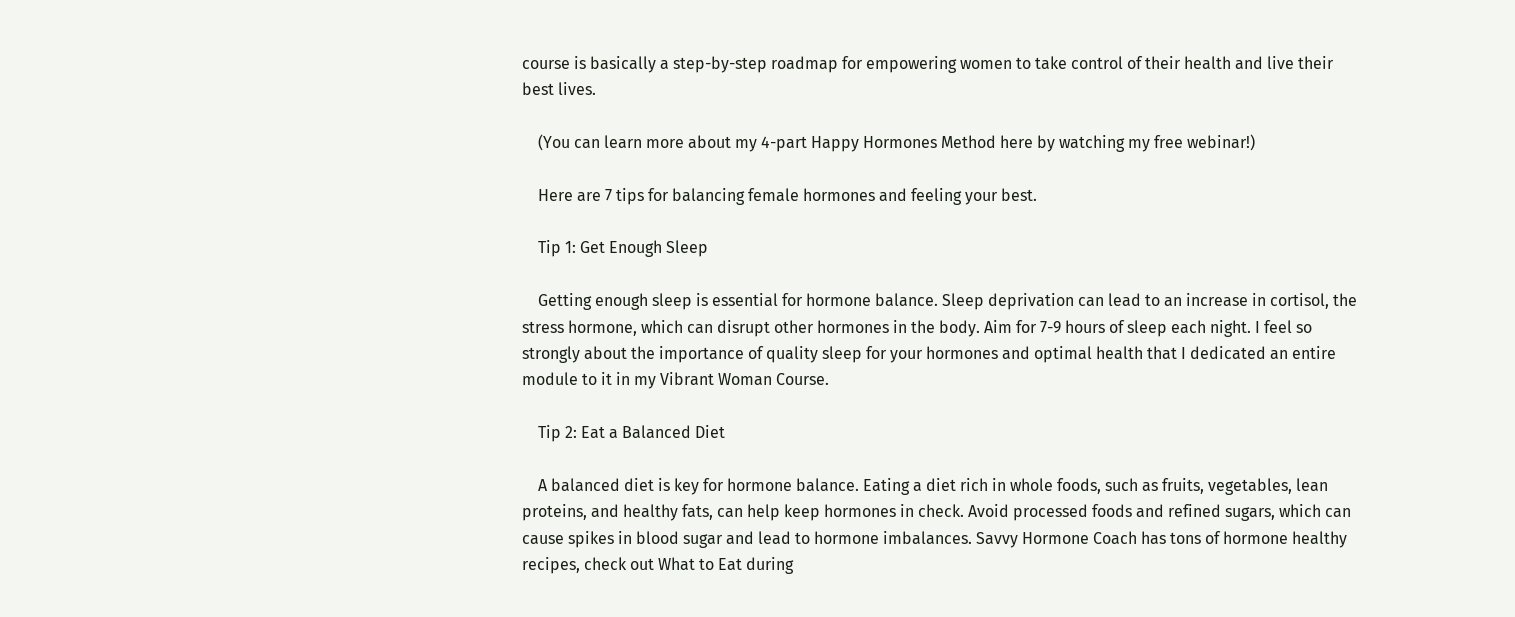course is basically a step-by-step roadmap for empowering women to take control of their health and live their best lives.

    (You can learn more about my 4-part Happy Hormones Method here by watching my free webinar!)

    Here are 7 tips for balancing female hormones and feeling your best.

    Tip 1: Get Enough Sleep

    Getting enough sleep is essential for hormone balance. Sleep deprivation can lead to an increase in cortisol, the stress hormone, which can disrupt other hormones in the body. Aim for 7-9 hours of sleep each night. I feel so strongly about the importance of quality sleep for your hormones and optimal health that I dedicated an entire module to it in my Vibrant Woman Course.

    Tip 2: Eat a Balanced Diet

    A balanced diet is key for hormone balance. Eating a diet rich in whole foods, such as fruits, vegetables, lean proteins, and healthy fats, can help keep hormones in check. Avoid processed foods and refined sugars, which can cause spikes in blood sugar and lead to hormone imbalances. Savvy Hormone Coach has tons of hormone healthy recipes, check out What to Eat during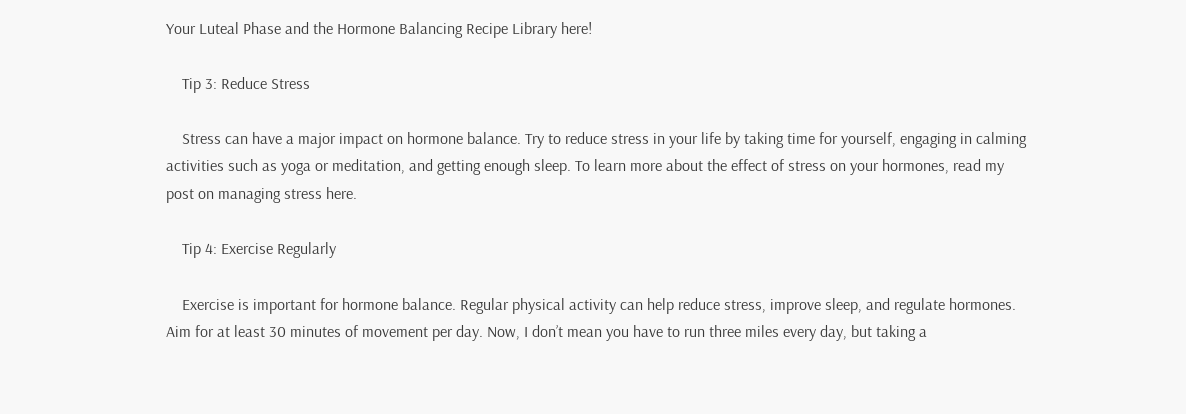Your Luteal Phase and the Hormone Balancing Recipe Library here!

    Tip 3: Reduce Stress

    Stress can have a major impact on hormone balance. Try to reduce stress in your life by taking time for yourself, engaging in calming activities such as yoga or meditation, and getting enough sleep. To learn more about the effect of stress on your hormones, read my post on managing stress here.

    Tip 4: Exercise Regularly

    Exercise is important for hormone balance. Regular physical activity can help reduce stress, improve sleep, and regulate hormones. Aim for at least 30 minutes of movement per day. Now, I don’t mean you have to run three miles every day, but taking a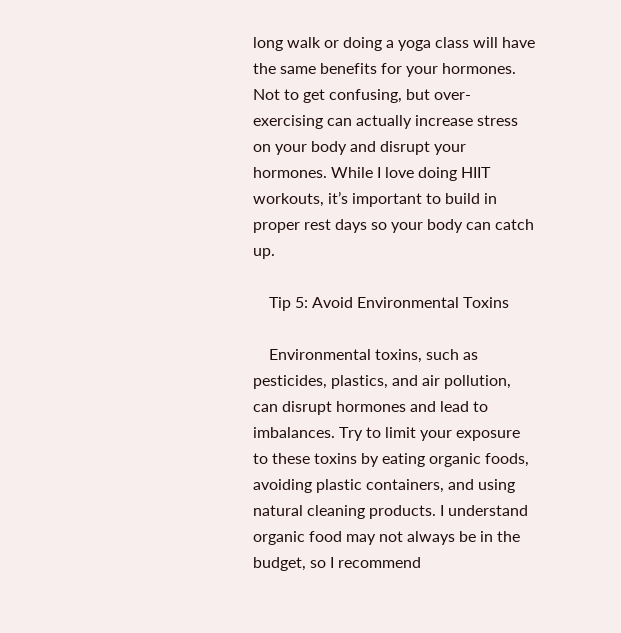long walk or doing a yoga class will have the same benefits for your hormones. Not to get confusing, but over-exercising can actually increase stress on your body and disrupt your hormones. While I love doing HIIT workouts, it’s important to build in proper rest days so your body can catch up.

    Tip 5: Avoid Environmental Toxins

    Environmental toxins, such as pesticides, plastics, and air pollution, can disrupt hormones and lead to imbalances. Try to limit your exposure to these toxins by eating organic foods, avoiding plastic containers, and using natural cleaning products. I understand organic food may not always be in the budget, so I recommend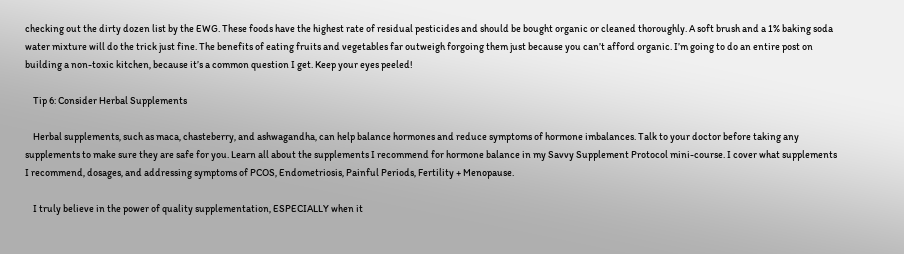checking out the dirty dozen list by the EWG. These foods have the highest rate of residual pesticides and should be bought organic or cleaned thoroughly. A soft brush and a 1% baking soda water mixture will do the trick just fine. The benefits of eating fruits and vegetables far outweigh forgoing them just because you can’t afford organic. I’m going to do an entire post on building a non-toxic kitchen, because it’s a common question I get. Keep your eyes peeled!

    Tip 6: Consider Herbal Supplements

    Herbal supplements, such as maca, chasteberry, and ashwagandha, can help balance hormones and reduce symptoms of hormone imbalances. Talk to your doctor before taking any supplements to make sure they are safe for you. Learn all about the supplements I recommend for hormone balance in my Savvy Supplement Protocol mini-course. I cover what supplements I recommend, dosages, and addressing symptoms of PCOS, Endometriosis, Painful Periods, Fertility + Menopause.

    I truly believe in the power of quality supplementation, ESPECIALLY when it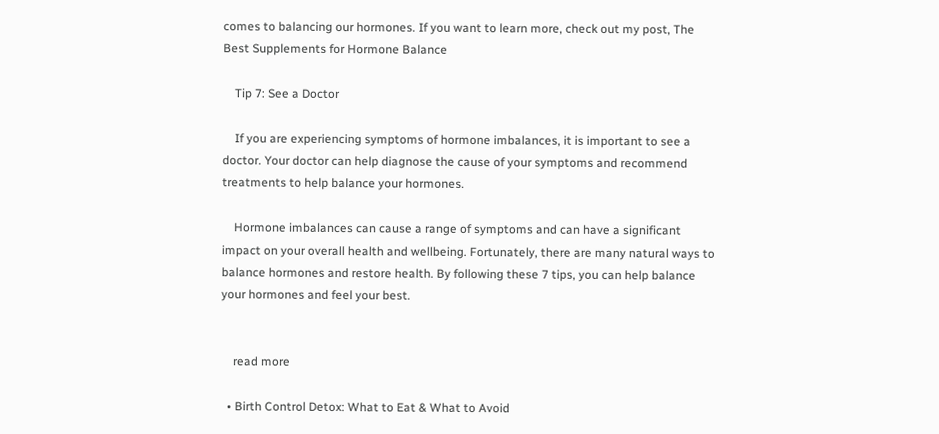comes to balancing our hormones. If you want to learn more, check out my post, The Best Supplements for Hormone Balance

    Tip 7: See a Doctor

    If you are experiencing symptoms of hormone imbalances, it is important to see a doctor. Your doctor can help diagnose the cause of your symptoms and recommend treatments to help balance your hormones.

    Hormone imbalances can cause a range of symptoms and can have a significant impact on your overall health and wellbeing. Fortunately, there are many natural ways to balance hormones and restore health. By following these 7 tips, you can help balance your hormones and feel your best.


    read more

  • Birth Control Detox: What to Eat & What to Avoid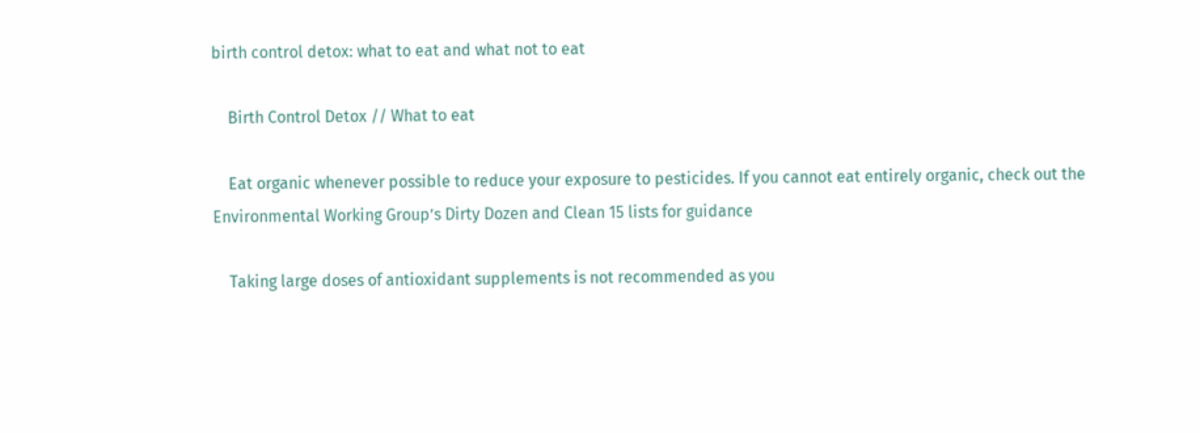birth control detox: what to eat and what not to eat

    Birth Control Detox // What to eat

    Eat organic whenever possible to reduce your exposure to pesticides. If you cannot eat entirely organic, check out the Environmental Working Group’s Dirty Dozen and Clean 15 lists for guidance

    Taking large doses of antioxidant supplements is not recommended as you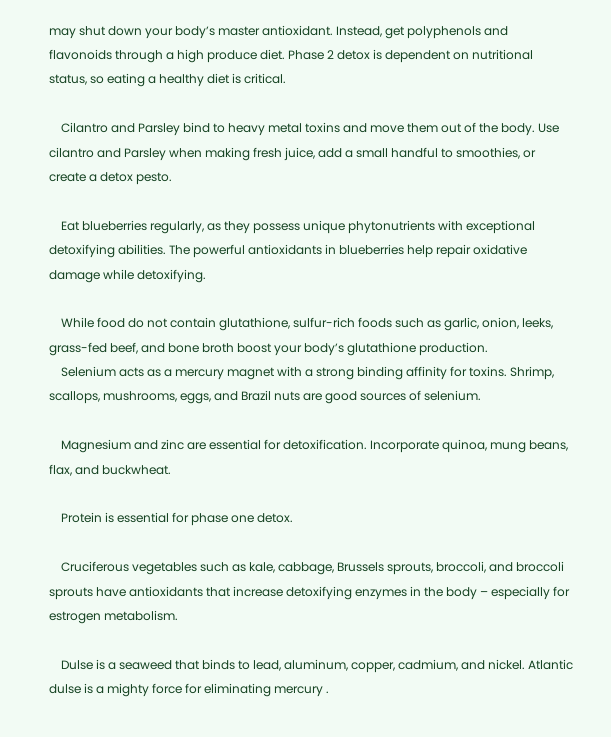may shut down your body’s master antioxidant. Instead, get polyphenols and flavonoids through a high produce diet. Phase 2 detox is dependent on nutritional status, so eating a healthy diet is critical.

    Cilantro and Parsley bind to heavy metal toxins and move them out of the body. Use cilantro and Parsley when making fresh juice, add a small handful to smoothies, or create a detox pesto.

    Eat blueberries regularly, as they possess unique phytonutrients with exceptional detoxifying abilities. The powerful antioxidants in blueberries help repair oxidative damage while detoxifying.

    While food do not contain glutathione, sulfur-rich foods such as garlic, onion, leeks, grass-fed beef, and bone broth boost your body’s glutathione production.
    Selenium acts as a mercury magnet with a strong binding affinity for toxins. Shrimp, scallops, mushrooms, eggs, and Brazil nuts are good sources of selenium.

    Magnesium and zinc are essential for detoxification. Incorporate quinoa, mung beans, flax, and buckwheat.

    Protein is essential for phase one detox.

    Cruciferous vegetables such as kale, cabbage, Brussels sprouts, broccoli, and broccoli sprouts have antioxidants that increase detoxifying enzymes in the body – especially for estrogen metabolism.

    Dulse is a seaweed that binds to lead, aluminum, copper, cadmium, and nickel. Atlantic dulse is a mighty force for eliminating mercury .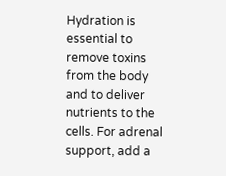Hydration is essential to remove toxins from the body and to deliver nutrients to the cells. For adrenal support, add a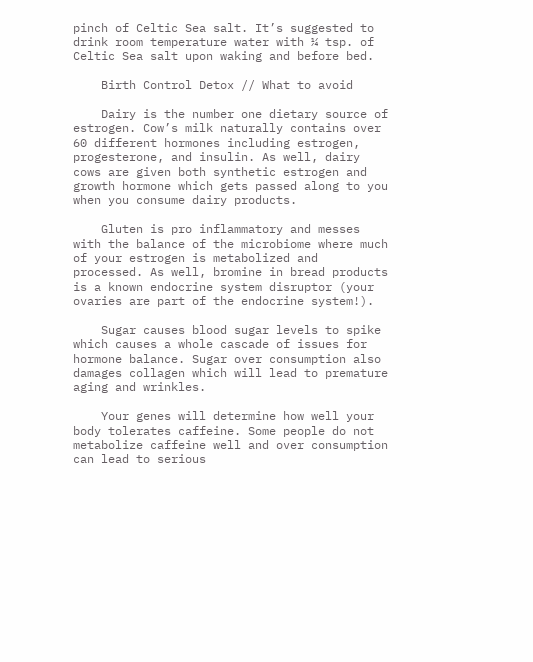pinch of Celtic Sea salt. It’s suggested to drink room temperature water with ¼ tsp. of Celtic Sea salt upon waking and before bed.

    Birth Control Detox // What to avoid

    Dairy is the number one dietary source of estrogen. Cow’s milk naturally contains over 60 different hormones including estrogen, progesterone, and insulin. As well, dairy cows are given both synthetic estrogen and growth hormone which gets passed along to you when you consume dairy products.

    Gluten is pro inflammatory and messes with the balance of the microbiome where much of your estrogen is metabolized and processed. As well, bromine in bread products is a known endocrine system disruptor (your ovaries are part of the endocrine system!).

    Sugar causes blood sugar levels to spike which causes a whole cascade of issues for hormone balance. Sugar over consumption also damages collagen which will lead to premature aging and wrinkles.

    Your genes will determine how well your body tolerates caffeine. Some people do not metabolize caffeine well and over consumption can lead to serious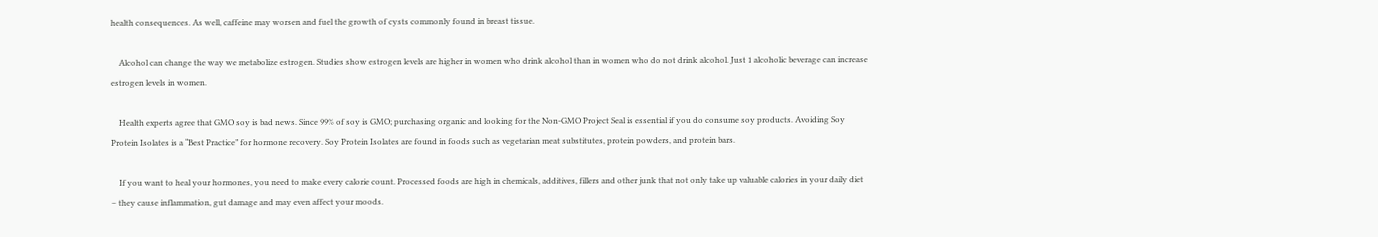health consequences. As well, caffeine may worsen and fuel the growth of cysts commonly found in breast tissue.

    Alcohol can change the way we metabolize estrogen. Studies show estrogen levels are higher in women who drink alcohol than in women who do not drink alcohol. Just 1 alcoholic beverage can increase estrogen levels in women.

    Health experts agree that GMO soy is bad news. Since 99% of soy is GMO; purchasing organic and looking for the Non-GMO Project Seal is essential if you do consume soy products. Avoiding Soy Protein Isolates is a “Best Practice” for hormone recovery. Soy Protein Isolates are found in foods such as vegetarian meat substitutes, protein powders, and protein bars.

    If you want to heal your hormones, you need to make every calorie count. Processed foods are high in chemicals, additives, fillers and other junk that not only take up valuable calories in your daily diet – they cause inflammation, gut damage and may even affect your moods.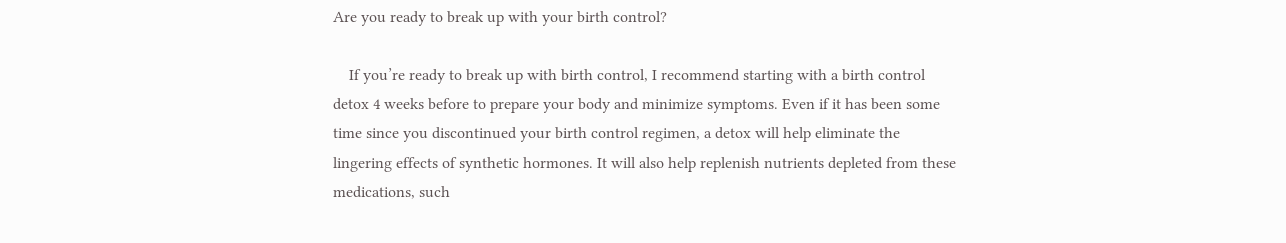Are you ready to break up with your birth control?

    If you’re ready to break up with birth control, I recommend starting with a birth control detox 4 weeks before to prepare your body and minimize symptoms. Even if it has been some time since you discontinued your birth control regimen, a detox will help eliminate the lingering effects of synthetic hormones. It will also help replenish nutrients depleted from these medications, such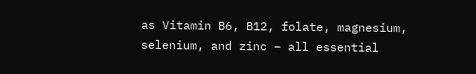as Vitamin B6, B12, folate, magnesium, selenium, and zinc – all essential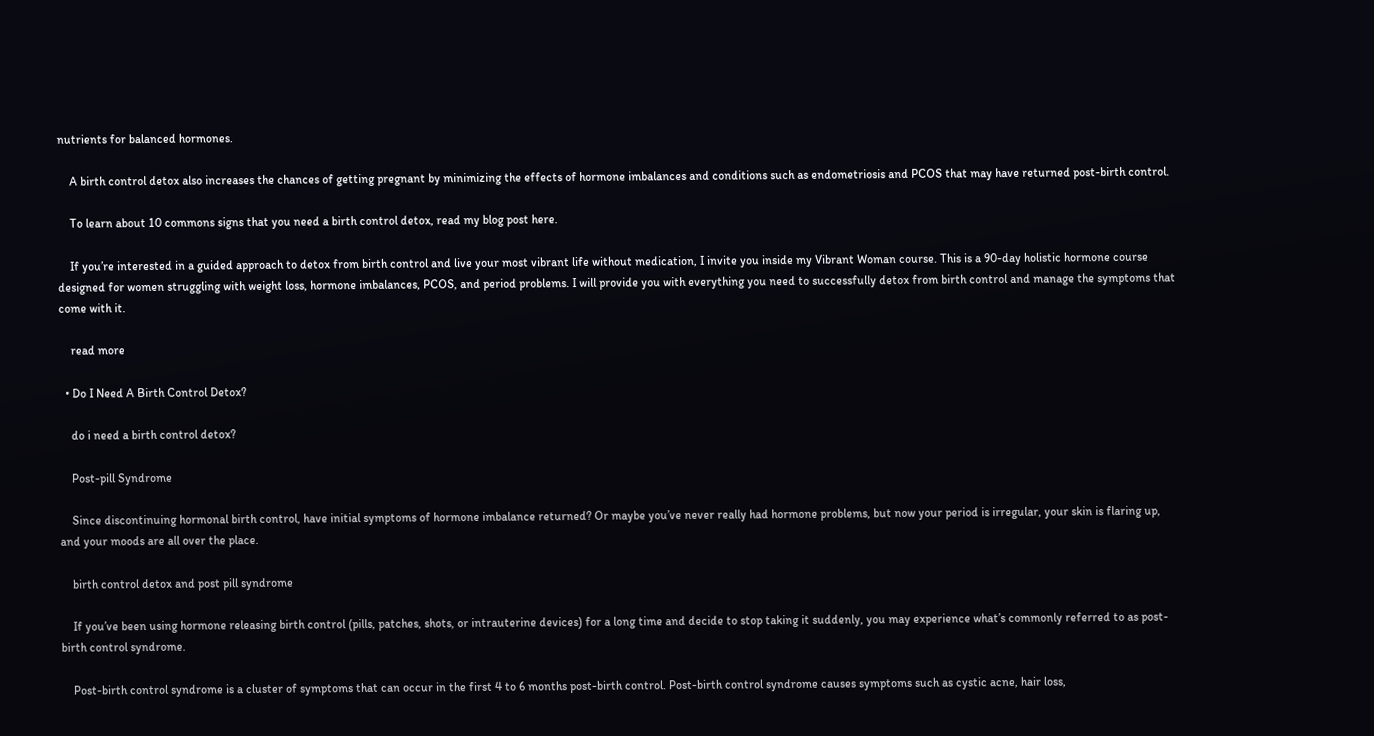nutrients for balanced hormones.

    A birth control detox also increases the chances of getting pregnant by minimizing the effects of hormone imbalances and conditions such as endometriosis and PCOS that may have returned post-birth control.

    To learn about 10 commons signs that you need a birth control detox, read my blog post here.

    If you’re interested in a guided approach to detox from birth control and live your most vibrant life without medication, I invite you inside my Vibrant Woman course. This is a 90-day holistic hormone course designed for women struggling with weight loss, hormone imbalances, PCOS, and period problems. I will provide you with everything you need to successfully detox from birth control and manage the symptoms that come with it.

    read more

  • Do I Need A Birth Control Detox?

    do i need a birth control detox?

    Post-pill Syndrome

    Since discontinuing hormonal birth control, have initial symptoms of hormone imbalance returned? Or maybe you’ve never really had hormone problems, but now your period is irregular, your skin is flaring up, and your moods are all over the place.

    birth control detox and post pill syndrome

    If you’ve been using hormone releasing birth control (pills, patches, shots, or intrauterine devices) for a long time and decide to stop taking it suddenly, you may experience what’s commonly referred to as post-birth control syndrome.

    Post-birth control syndrome is a cluster of symptoms that can occur in the first 4 to 6 months post-birth control. Post-birth control syndrome causes symptoms such as cystic acne, hair loss,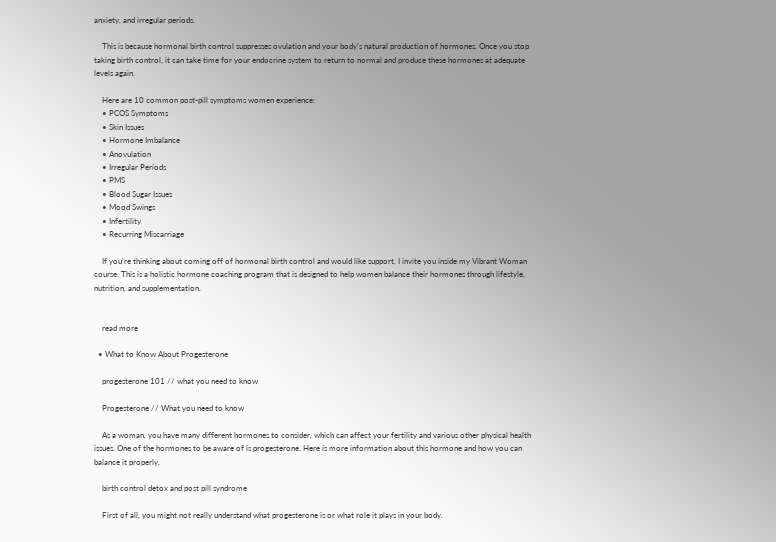anxiety, and irregular periods.

    This is because hormonal birth control suppresses ovulation and your body’s natural production of hormones. Once you stop taking birth control, it can take time for your endocrine system to return to normal and produce these hormones at adequate levels again.

    Here are 10 common post-pill symptoms women experience:
    • PCOS Symptoms
    • Skin Issues
    • Hormone Imbalance
    • Anovulation
    • Irregular Periods
    • PMS
    • Blood Sugar Issues
    • Mood Swings
    • Infertility
    • Recurring Miscarriage

    If you’re thinking about coming off of hormonal birth control and would like support, I invite you inside my Vibrant Woman course. This is a holistic hormone coaching program that is designed to help women balance their hormones through lifestyle, nutrition, and supplementation.


    read more

  • What to Know About Progesterone

    progesterone 101 // what you need to know

    Progesterone // What you need to know

    As a woman, you have many different hormones to consider, which can affect your fertility and various other physical health issues. One of the hormones to be aware of is progesterone. Here is more information about this hormone and how you can balance it properly.

    birth control detox and post pill syndrome

    First of all, you might not really understand what progesterone is or what role it plays in your body.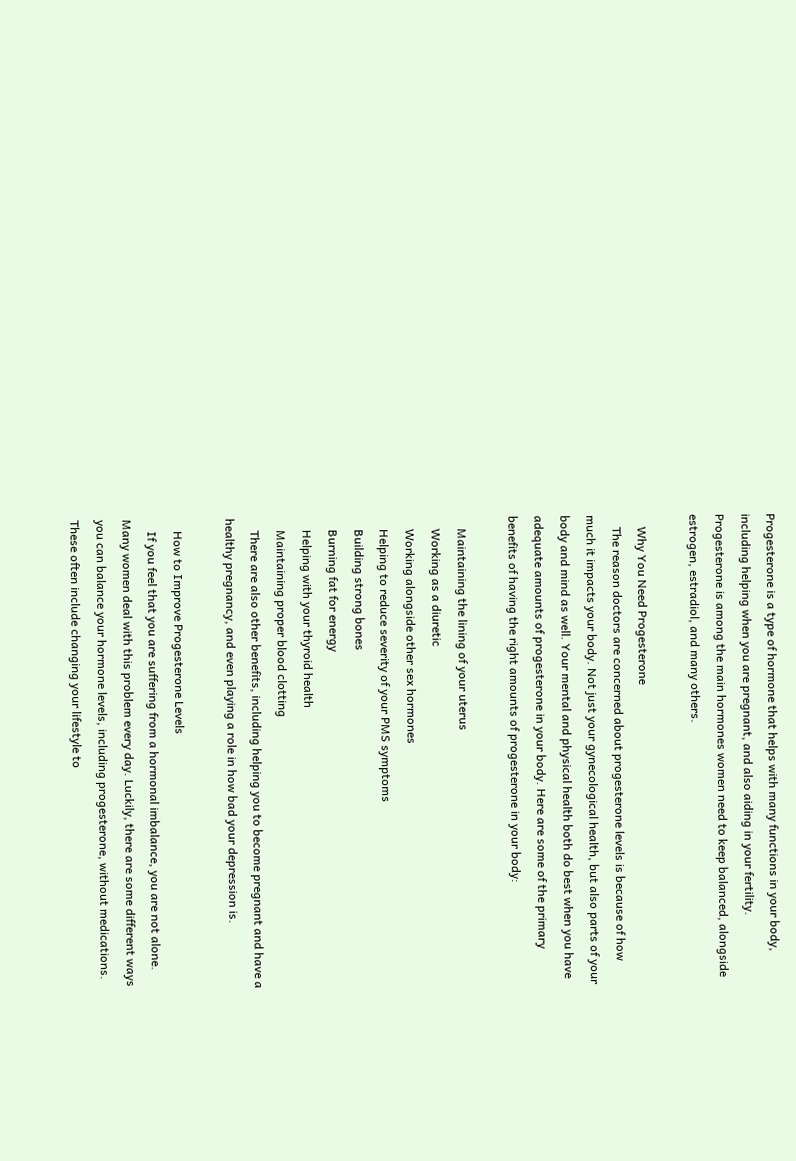Progesterone is a type of hormone that helps with many functions in your body, including helping when you are pregnant, and also aiding in your fertility. Progesterone is among the main hormones women need to keep balanced, alongside estrogen, estradiol, and many others.

    Why You Need Progesterone
    The reason doctors are concerned about progesterone levels is because of how much it impacts your body. Not just your gynecological health, but also parts of your body and mind as well. Your mental and physical health both do best when you have adequate amounts of progesterone in your body. Here are some of the primary benefits of having the right amounts of progesterone in your body:

    Maintaining the lining of your uterus
    Working as a diuretic
    Working alongside other sex hormones
    Helping to reduce severity of your PMS symptoms
    Building strong bones
    Burning fat for energy
    Helping with your thyroid health
    Maintaining proper blood clotting
    There are also other benefits, including helping you to become pregnant and have a healthy pregnancy, and even playing a role in how bad your depression is.

    How to Improve Progesterone Levels
    If you feel that you are suffering from a hormonal imbalance, you are not alone. Many women deal with this problem every day. Luckily, there are some different ways you can balance your hormone levels, including progesterone, without medications. These often include changing your lifestyle to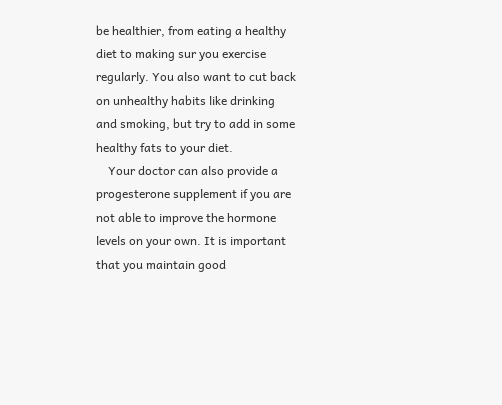be healthier, from eating a healthy diet to making sur you exercise regularly. You also want to cut back on unhealthy habits like drinking and smoking, but try to add in some healthy fats to your diet.
    Your doctor can also provide a progesterone supplement if you are not able to improve the hormone levels on your own. It is important that you maintain good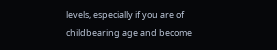levels, especially if you are of childbearing age and become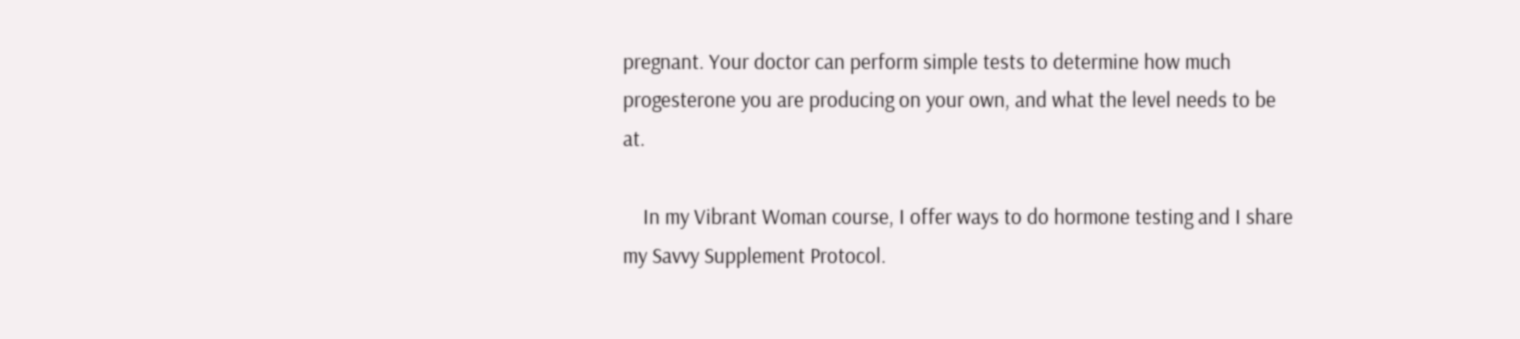pregnant. Your doctor can perform simple tests to determine how much progesterone you are producing on your own, and what the level needs to be at.

    In my Vibrant Woman course, I offer ways to do hormone testing and I share my Savvy Supplement Protocol.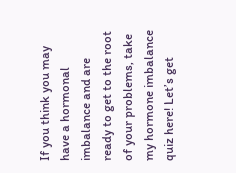If you think you may have a hormonal imbalance and are ready to get to the root of your problems, take my hormone imbalance quiz here! Let’s get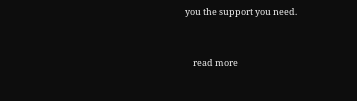you the support you need.


    read more